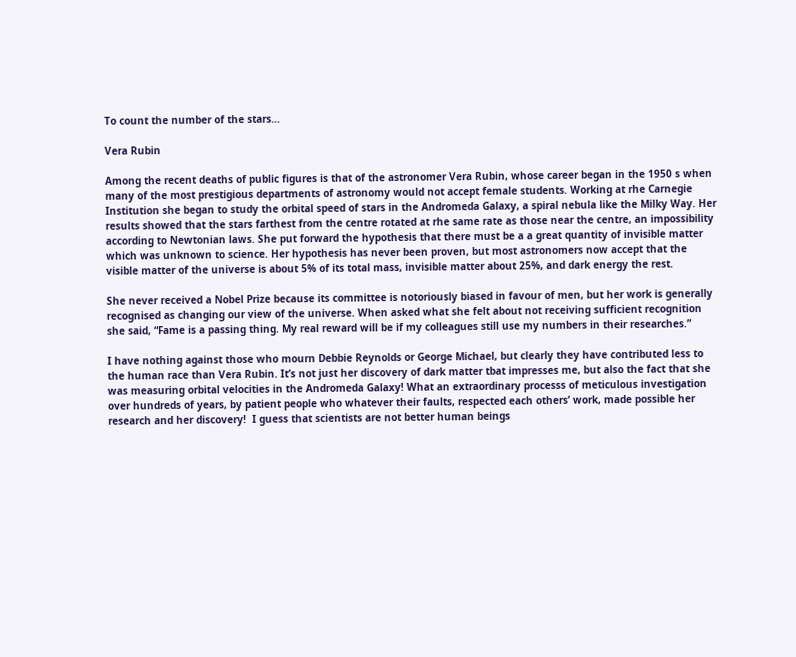To count the number of the stars…

Vera Rubin

Among the recent deaths of public figures is that of the astronomer Vera Rubin, whose career began in the 1950 s when many of the most prestigious departments of astronomy would not accept female students. Working at rhe Carnegie Institution she began to study the orbital speed of stars in the Andromeda Galaxy, a spiral nebula like the Milky Way. Her results showed that the stars farthest from the centre rotated at rhe same rate as those near the centre, an impossibility according to Newtonian laws. She put forward the hypothesis that there must be a a great quantity of invisible matter which was unknown to science. Her hypothesis has never been proven, but most astronomers now accept that the visible matter of the universe is about 5% of its total mass, invisible matter about 25%, and dark energy the rest.

She never received a Nobel Prize because its committee is notoriously biased in favour of men, but her work is generally recognised as changing our view of the universe. When asked what she felt about not receiving sufficient recognition she said, “Fame is a passing thing. My real reward will be if my colleagues still use my numbers in their researches.”

I have nothing against those who mourn Debbie Reynolds or George Michael, but clearly they have contributed less to the human race than Vera Rubin. It’s not just her discovery of dark matter tbat impresses me, but also the fact that she was measuring orbital velocities in the Andromeda Galaxy! What an extraordinary processs of meticulous investigation over hundreds of years, by patient people who whatever their faults, respected each others’ work, made possible her research and her discovery!  I guess that scientists are not better human beings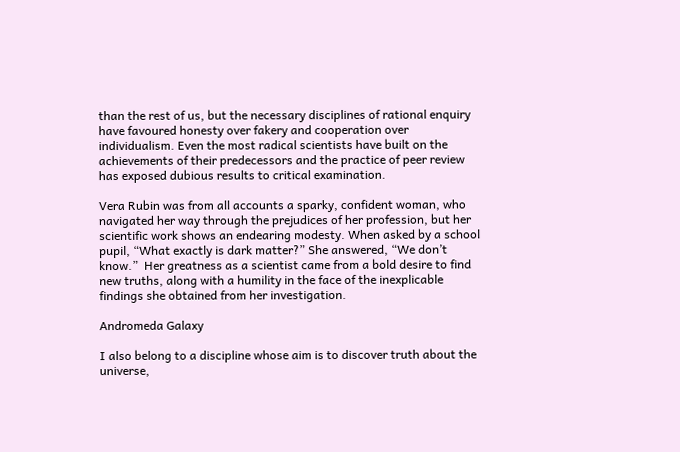than the rest of us, but the necessary disciplines of rational enquiry have favoured honesty over fakery and cooperation over individualism. Even the most radical scientists have built on the achievements of their predecessors and the practice of peer review has exposed dubious results to critical examination.

Vera Rubin was from all accounts a sparky, confident woman, who navigated her way through the prejudices of her profession, but her scientific work shows an endearing modesty. When asked by a school pupil, “What exactly is dark matter?” She answered, “We don’t know.”  Her greatness as a scientist came from a bold desire to find new truths, along with a humility in the face of the inexplicable findings she obtained from her investigation.

Andromeda Galaxy

I also belong to a discipline whose aim is to discover truth about the universe,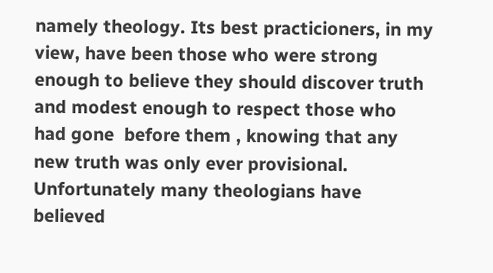namely theology. Its best practicioners, in my view, have been those who were strong enough to believe they should discover truth and modest enough to respect those who had gone  before them , knowing that any new truth was only ever provisional. Unfortunately many theologians have believed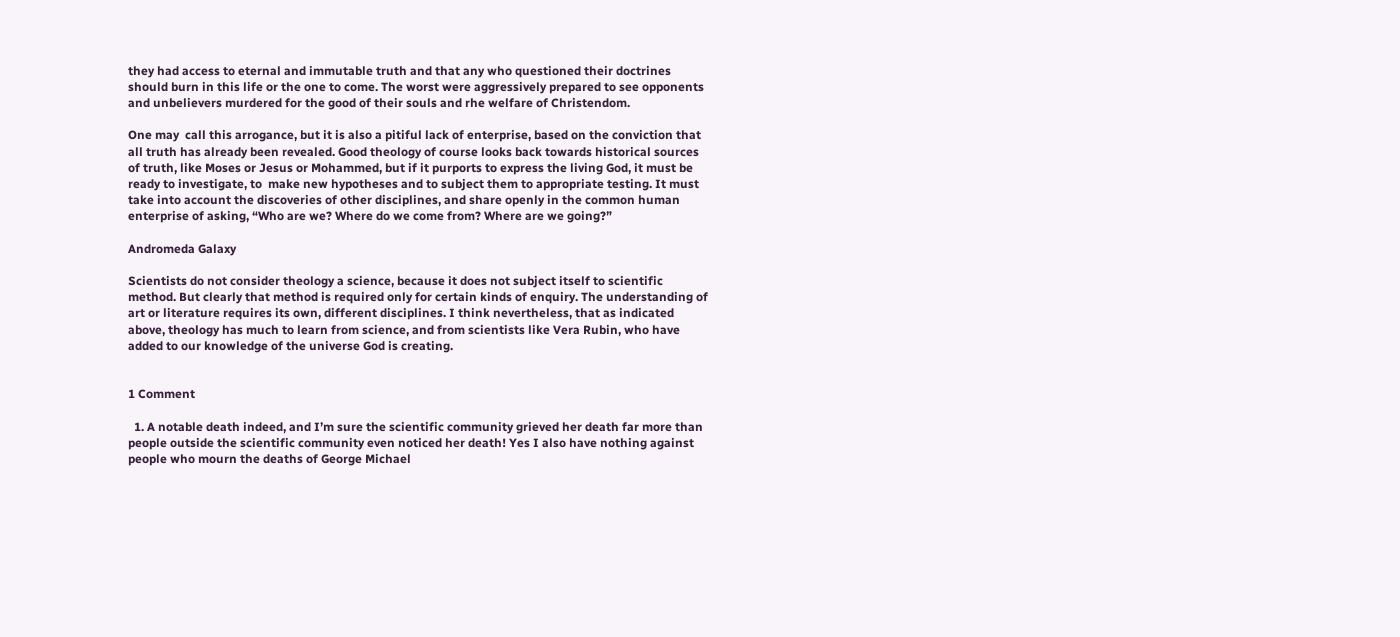they had access to eternal and immutable truth and that any who questioned their doctrines should burn in this life or the one to come. The worst were aggressively prepared to see opponents and unbelievers murdered for the good of their souls and rhe welfare of Christendom.

One may  call this arrogance, but it is also a pitiful lack of enterprise, based on the conviction that all truth has already been revealed. Good theology of course looks back towards historical sources of truth, like Moses or Jesus or Mohammed, but if it purports to express the living God, it must be ready to investigate, to  make new hypotheses and to subject them to appropriate testing. It must take into account the discoveries of other disciplines, and share openly in the common human enterprise of asking, “Who are we? Where do we come from? Where are we going?”

Andromeda Galaxy

Scientists do not consider theology a science, because it does not subject itself to scientific method. But clearly that method is required only for certain kinds of enquiry. The understanding of art or literature requires its own, different disciplines. I think nevertheless, that as indicated above, theology has much to learn from science, and from scientists like Vera Rubin, who have added to our knowledge of the universe God is creating.


1 Comment

  1. A notable death indeed, and I’m sure the scientific community grieved her death far more than people outside the scientific community even noticed her death! Yes I also have nothing against people who mourn the deaths of George Michael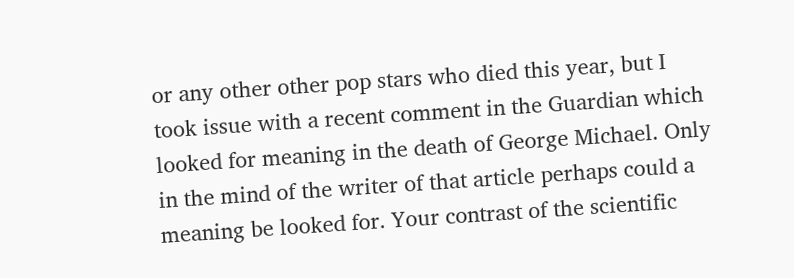or any other other pop stars who died this year, but I took issue with a recent comment in the Guardian which looked for meaning in the death of George Michael. Only in the mind of the writer of that article perhaps could a meaning be looked for. Your contrast of the scientific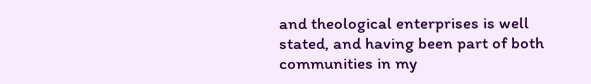and theological enterprises is well stated, and having been part of both communities in my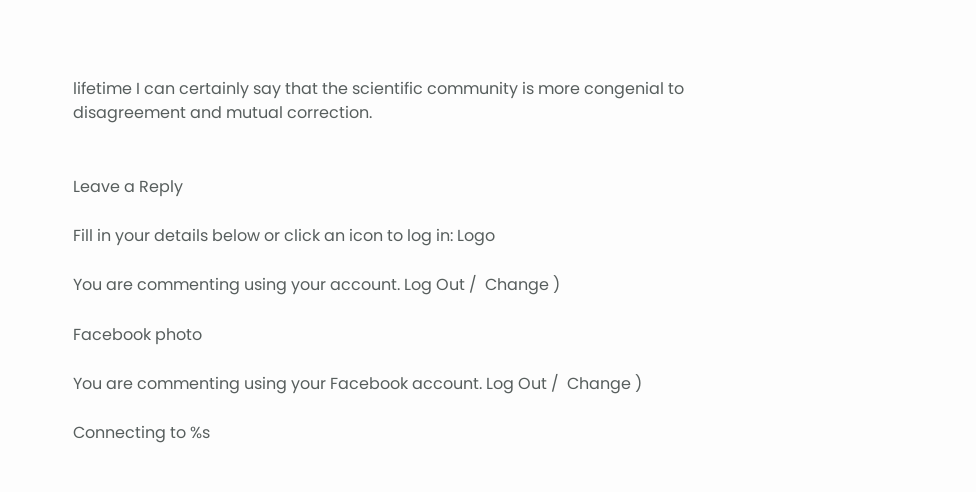lifetime I can certainly say that the scientific community is more congenial to disagreement and mutual correction.


Leave a Reply

Fill in your details below or click an icon to log in: Logo

You are commenting using your account. Log Out /  Change )

Facebook photo

You are commenting using your Facebook account. Log Out /  Change )

Connecting to %s